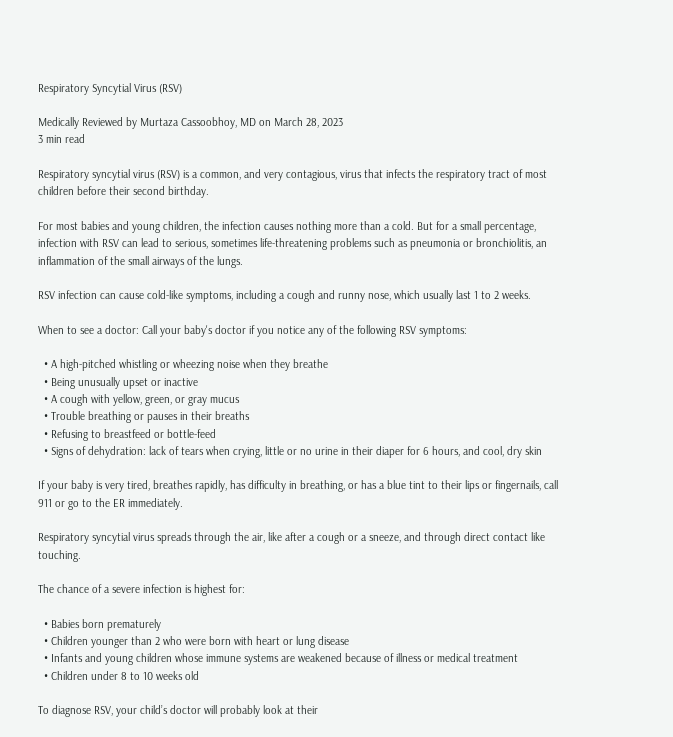Respiratory Syncytial Virus (RSV)

Medically Reviewed by Murtaza Cassoobhoy, MD on March 28, 2023
3 min read

Respiratory syncytial virus (RSV) is a common, and very contagious, virus that infects the respiratory tract of most children before their second birthday.

For most babies and young children, the infection causes nothing more than a cold. But for a small percentage, infection with RSV can lead to serious, sometimes life-threatening problems such as pneumonia or bronchiolitis, an inflammation of the small airways of the lungs.

RSV infection can cause cold-like symptoms, including a cough and runny nose, which usually last 1 to 2 weeks.

When to see a doctor: Call your baby's doctor if you notice any of the following RSV symptoms:

  • A high-pitched whistling or wheezing noise when they breathe
  • Being unusually upset or inactive
  • A cough with yellow, green, or gray mucus
  • Trouble breathing or pauses in their breaths
  • Refusing to breastfeed or bottle-feed
  • Signs of dehydration: lack of tears when crying, little or no urine in their diaper for 6 hours, and cool, dry skin

If your baby is very tired, breathes rapidly, has difficulty in breathing, or has a blue tint to their lips or fingernails, call 911 or go to the ER immediately.

Respiratory syncytial virus spreads through the air, like after a cough or a sneeze, and through direct contact like touching.

The chance of a severe infection is highest for:

  • Babies born prematurely
  • Children younger than 2 who were born with heart or lung disease
  • Infants and young children whose immune systems are weakened because of illness or medical treatment
  • Children under 8 to 10 weeks old

To diagnose RSV, your child’s doctor will probably look at their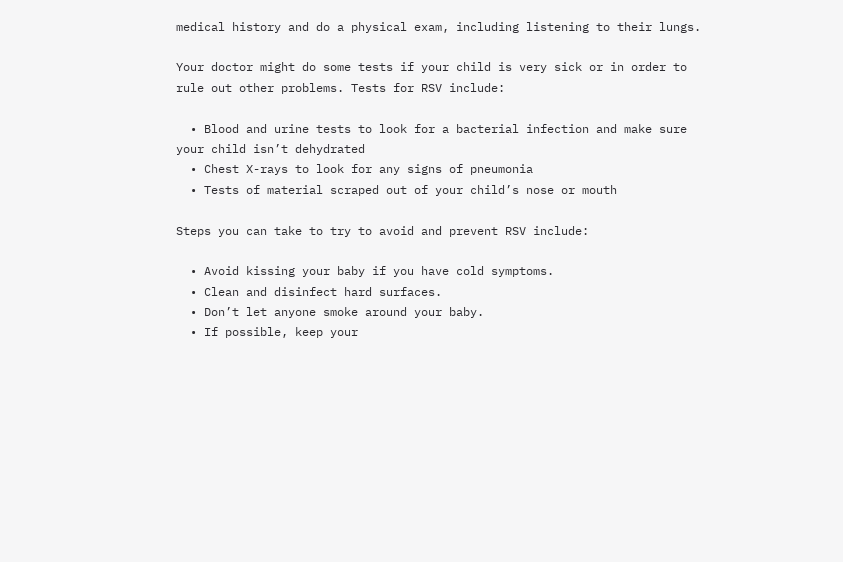medical history and do a physical exam, including listening to their lungs.

Your doctor might do some tests if your child is very sick or in order to rule out other problems. Tests for RSV include:

  • Blood and urine tests to look for a bacterial infection and make sure your child isn’t dehydrated
  • Chest X-rays to look for any signs of pneumonia
  • Tests of material scraped out of your child’s nose or mouth

Steps you can take to try to avoid and prevent RSV include:

  • Avoid kissing your baby if you have cold symptoms.
  • Clean and disinfect hard surfaces.
  • Don’t let anyone smoke around your baby.
  • If possible, keep your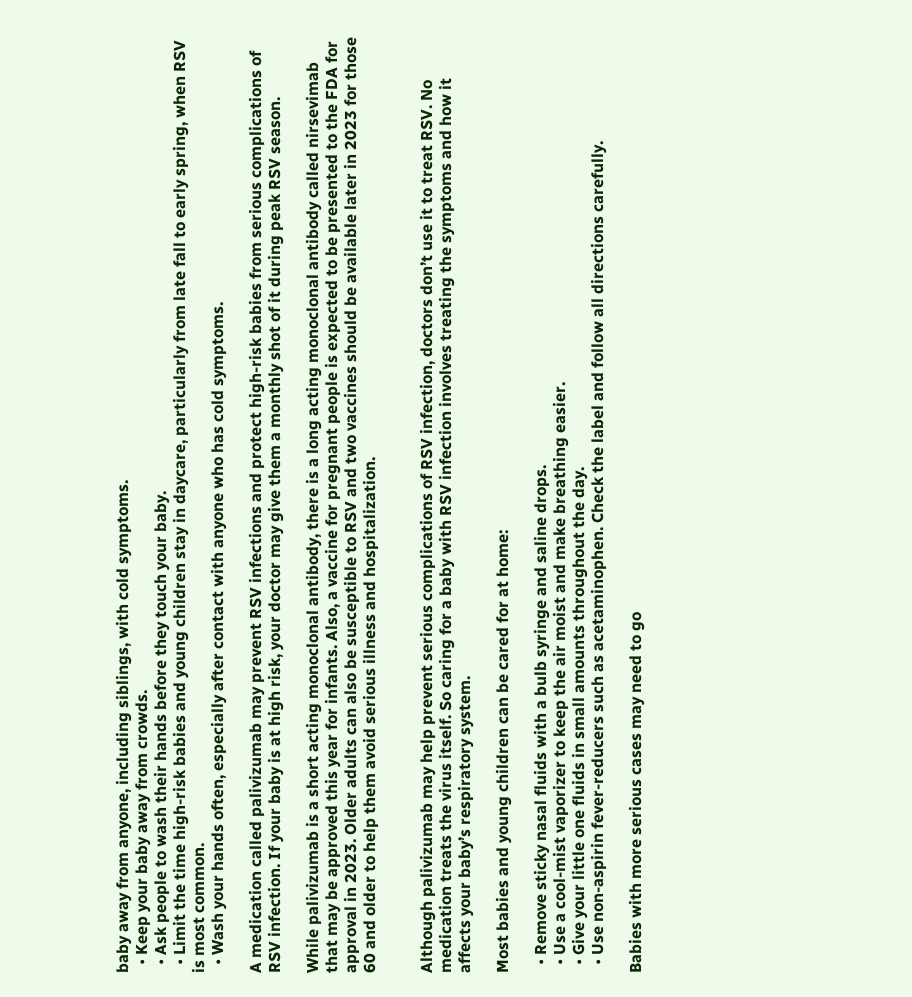baby away from anyone, including siblings, with cold symptoms.
  • Keep your baby away from crowds.
  • Ask people to wash their hands before they touch your baby.
  • Limit the time high-risk babies and young children stay in daycare, particularly from late fall to early spring, when RSV is most common.
  • Wash your hands often, especially after contact with anyone who has cold symptoms.

A medication called palivizumab may prevent RSV infections and protect high-risk babies from serious complications of RSV infection. If your baby is at high risk, your doctor may give them a monthly shot of it during peak RSV season.

While palivizumab is a short acting monoclonal antibody, there is a long acting monoclonal antibody called nirsevimab that may be approved this year for infants. Also, a vaccine for pregnant people is expected to be presented to the FDA for approval in 2023. Older adults can also be susceptible to RSV and two vaccines should be available later in 2023 for those 60 and older to help them avoid serious illness and hospitalization.


Although palivizumab may help prevent serious complications of RSV infection, doctors don’t use it to treat RSV. No medication treats the virus itself. So caring for a baby with RSV infection involves treating the symptoms and how it affects your baby’s respiratory system.

Most babies and young children can be cared for at home:

  • Remove sticky nasal fluids with a bulb syringe and saline drops.
  • Use a cool-mist vaporizer to keep the air moist and make breathing easier.
  • Give your little one fluids in small amounts throughout the day.
  • Use non-aspirin fever-reducers such as acetaminophen. Check the label and follow all directions carefully.

Babies with more serious cases may need to go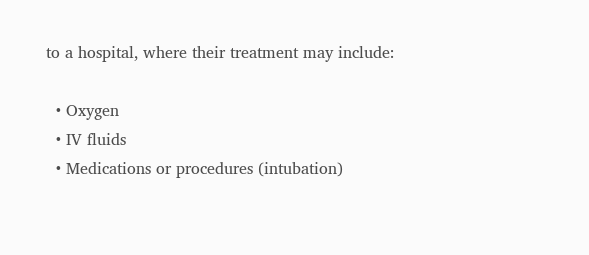to a hospital, where their treatment may include:

  • Oxygen
  • IV fluids
  • Medications or procedures (intubation)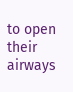to open their airways